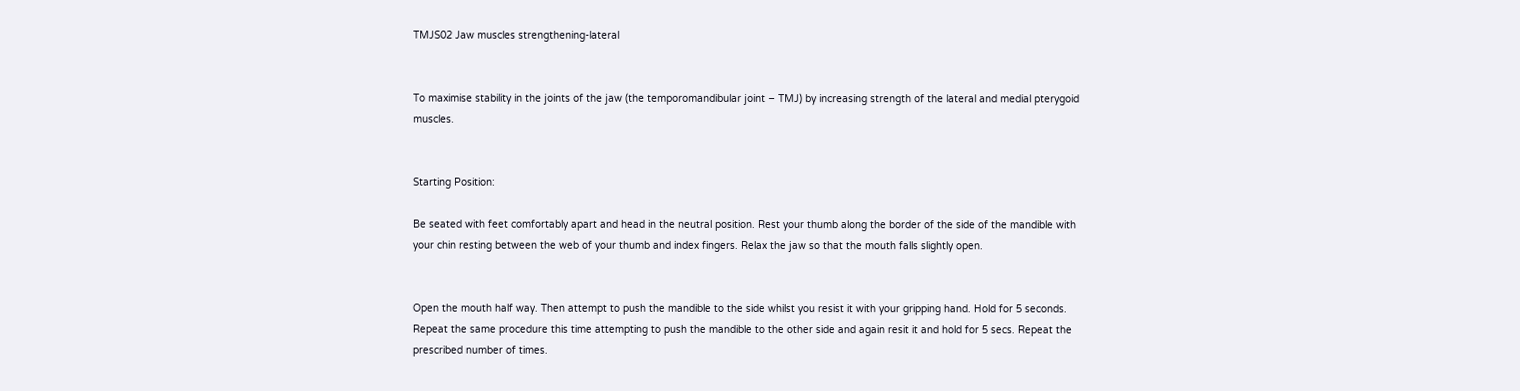TMJS02 Jaw muscles strengthening-lateral


To maximise stability in the joints of the jaw (the temporomandibular joint – TMJ) by increasing strength of the lateral and medial pterygoid muscles.


Starting Position:

Be seated with feet comfortably apart and head in the neutral position. Rest your thumb along the border of the side of the mandible with your chin resting between the web of your thumb and index fingers. Relax the jaw so that the mouth falls slightly open.


Open the mouth half way. Then attempt to push the mandible to the side whilst you resist it with your gripping hand. Hold for 5 seconds. Repeat the same procedure this time attempting to push the mandible to the other side and again resit it and hold for 5 secs. Repeat the prescribed number of times.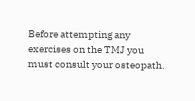Before attempting any exercises on the TMJ you must consult your osteopath.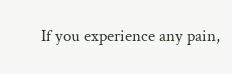If you experience any pain,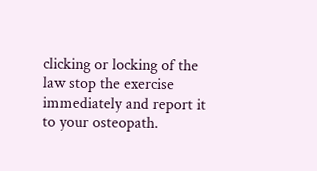clicking or locking of the law stop the exercise immediately and report it to your osteopath.